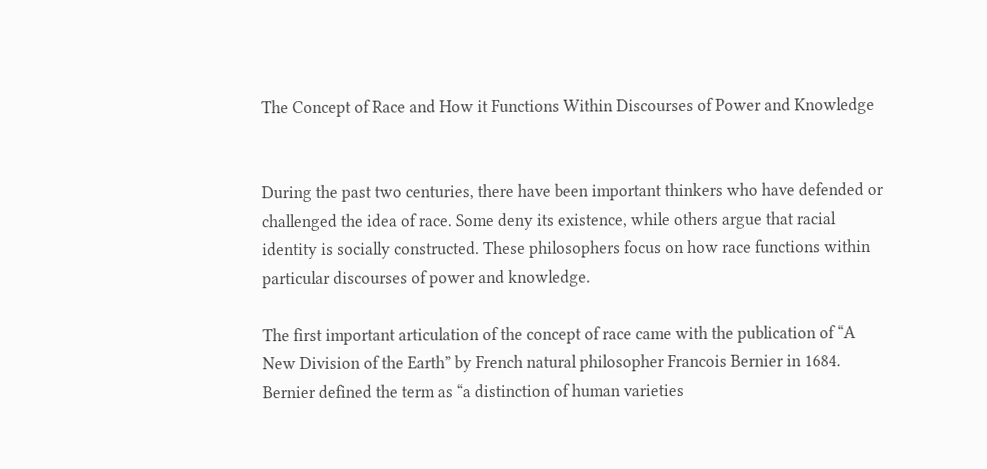The Concept of Race and How it Functions Within Discourses of Power and Knowledge


During the past two centuries, there have been important thinkers who have defended or challenged the idea of race. Some deny its existence, while others argue that racial identity is socially constructed. These philosophers focus on how race functions within particular discourses of power and knowledge.

The first important articulation of the concept of race came with the publication of “A New Division of the Earth” by French natural philosopher Francois Bernier in 1684. Bernier defined the term as “a distinction of human varieties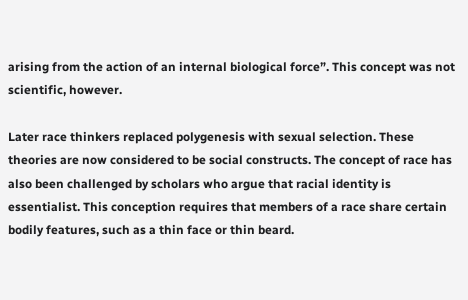arising from the action of an internal biological force”. This concept was not scientific, however.

Later race thinkers replaced polygenesis with sexual selection. These theories are now considered to be social constructs. The concept of race has also been challenged by scholars who argue that racial identity is essentialist. This conception requires that members of a race share certain bodily features, such as a thin face or thin beard.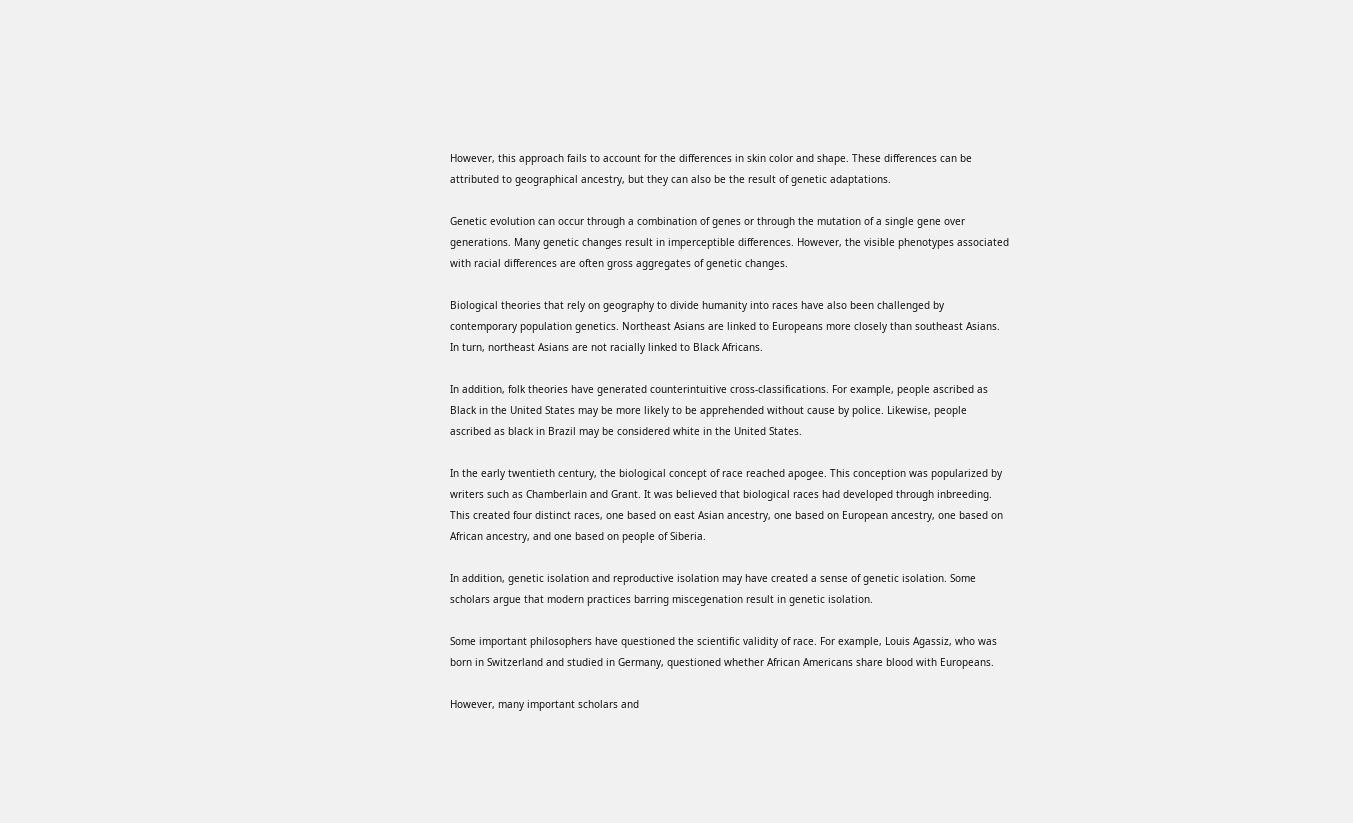However, this approach fails to account for the differences in skin color and shape. These differences can be attributed to geographical ancestry, but they can also be the result of genetic adaptations.

Genetic evolution can occur through a combination of genes or through the mutation of a single gene over generations. Many genetic changes result in imperceptible differences. However, the visible phenotypes associated with racial differences are often gross aggregates of genetic changes.

Biological theories that rely on geography to divide humanity into races have also been challenged by contemporary population genetics. Northeast Asians are linked to Europeans more closely than southeast Asians. In turn, northeast Asians are not racially linked to Black Africans.

In addition, folk theories have generated counterintuitive cross-classifications. For example, people ascribed as Black in the United States may be more likely to be apprehended without cause by police. Likewise, people ascribed as black in Brazil may be considered white in the United States.

In the early twentieth century, the biological concept of race reached apogee. This conception was popularized by writers such as Chamberlain and Grant. It was believed that biological races had developed through inbreeding. This created four distinct races, one based on east Asian ancestry, one based on European ancestry, one based on African ancestry, and one based on people of Siberia.

In addition, genetic isolation and reproductive isolation may have created a sense of genetic isolation. Some scholars argue that modern practices barring miscegenation result in genetic isolation.

Some important philosophers have questioned the scientific validity of race. For example, Louis Agassiz, who was born in Switzerland and studied in Germany, questioned whether African Americans share blood with Europeans.

However, many important scholars and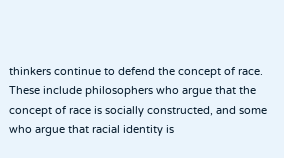thinkers continue to defend the concept of race. These include philosophers who argue that the concept of race is socially constructed, and some who argue that racial identity is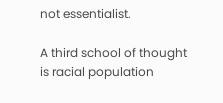not essentialist.

A third school of thought is racial population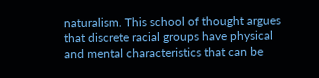naturalism. This school of thought argues that discrete racial groups have physical and mental characteristics that can be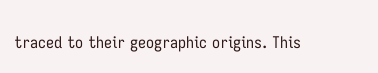traced to their geographic origins. This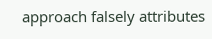approach falsely attributes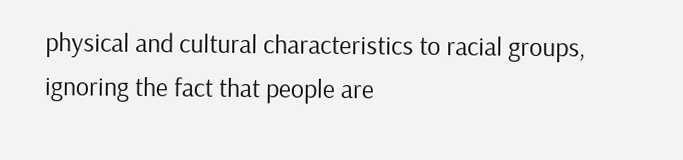physical and cultural characteristics to racial groups, ignoring the fact that people are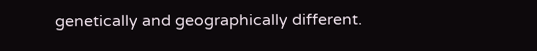genetically and geographically different.